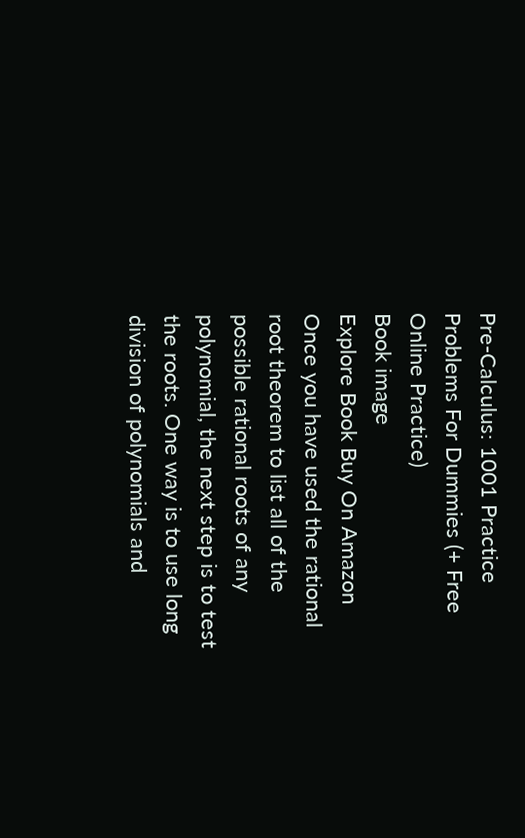Pre-Calculus: 1001 Practice Problems For Dummies (+ Free Online Practice)
Book image
Explore Book Buy On Amazon
Once you have used the rational root theorem to list all of the possible rational roots of any polynomial, the next step is to test the roots. One way is to use long division of polynomials and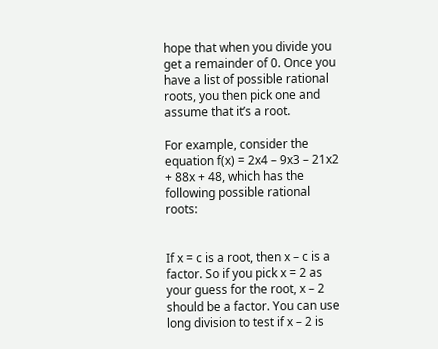hope that when you divide you get a remainder of 0. Once you have a list of possible rational roots, you then pick one and assume that it’s a root.

For example, consider the equation f(x) = 2x4 – 9x3 – 21x2 + 88x + 48, which has the following possible rational roots:


If x = c is a root, then x – c is a factor. So if you pick x = 2 as your guess for the root, x – 2 should be a factor. You can use long division to test if x – 2 is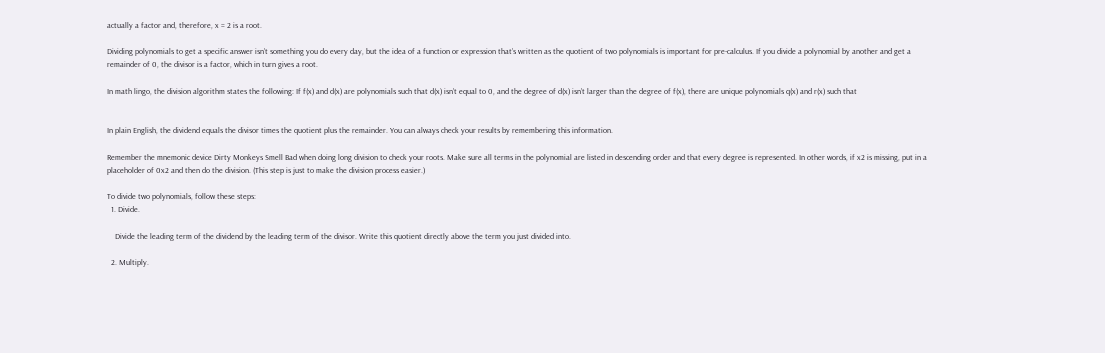actually a factor and, therefore, x = 2 is a root.

Dividing polynomials to get a specific answer isn’t something you do every day, but the idea of a function or expression that’s written as the quotient of two polynomials is important for pre-calculus. If you divide a polynomial by another and get a remainder of 0, the divisor is a factor, which in turn gives a root.

In math lingo, the division algorithm states the following: If f(x) and d(x) are polynomials such that d(x) isn’t equal to 0, and the degree of d(x) isn’t larger than the degree of f(x), there are unique polynomials q(x) and r(x) such that


In plain English, the dividend equals the divisor times the quotient plus the remainder. You can always check your results by remembering this information.

Remember the mnemonic device Dirty Monkeys Smell Bad when doing long division to check your roots. Make sure all terms in the polynomial are listed in descending order and that every degree is represented. In other words, if x2 is missing, put in a placeholder of 0x2 and then do the division. (This step is just to make the division process easier.)

To divide two polynomials, follow these steps:
  1. Divide.

    Divide the leading term of the dividend by the leading term of the divisor. Write this quotient directly above the term you just divided into.

  2. Multiply.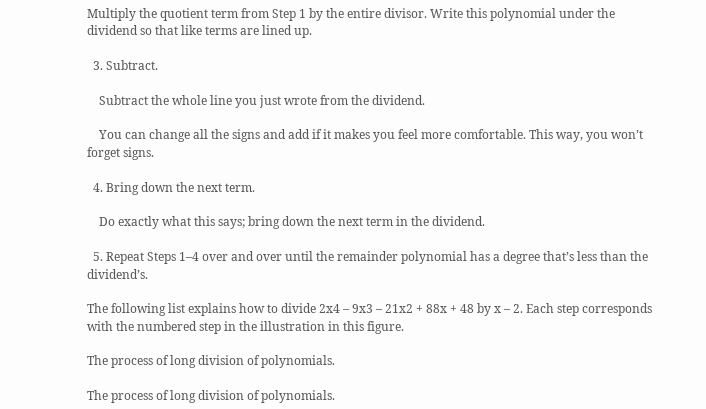Multiply the quotient term from Step 1 by the entire divisor. Write this polynomial under the dividend so that like terms are lined up.

  3. Subtract.

    Subtract the whole line you just wrote from the dividend.

    You can change all the signs and add if it makes you feel more comfortable. This way, you won’t forget signs.

  4. Bring down the next term.

    Do exactly what this says; bring down the next term in the dividend.

  5. Repeat Steps 1–4 over and over until the remainder polynomial has a degree that’s less than the dividend’s.

The following list explains how to divide 2x4 – 9x3 – 21x2 + 88x + 48 by x – 2. Each step corresponds with the numbered step in the illustration in this figure.

The process of long division of polynomials.

The process of long division of polynomials.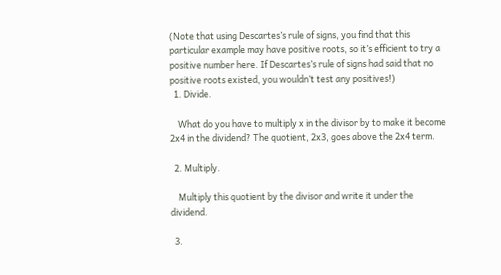(Note that using Descartes’s rule of signs, you find that this particular example may have positive roots, so it’s efficient to try a positive number here. If Descartes’s rule of signs had said that no positive roots existed, you wouldn’t test any positives!)
  1. Divide.

    What do you have to multiply x in the divisor by to make it become 2x4 in the dividend? The quotient, 2x3, goes above the 2x4 term.

  2. Multiply.

    Multiply this quotient by the divisor and write it under the dividend.

  3.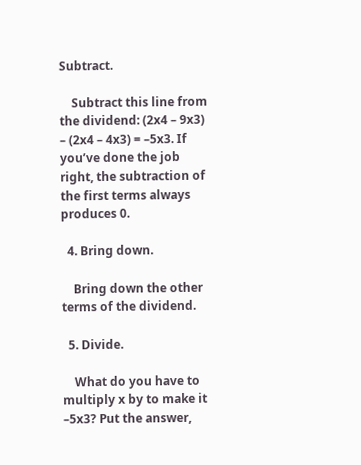Subtract.

    Subtract this line from the dividend: (2x4 – 9x3) – (2x4 – 4x3) = –5x3. If you’ve done the job right, the subtraction of the first terms always produces 0.

  4. Bring down.

    Bring down the other terms of the dividend.

  5. Divide.

    What do you have to multiply x by to make it –5x3? Put the answer,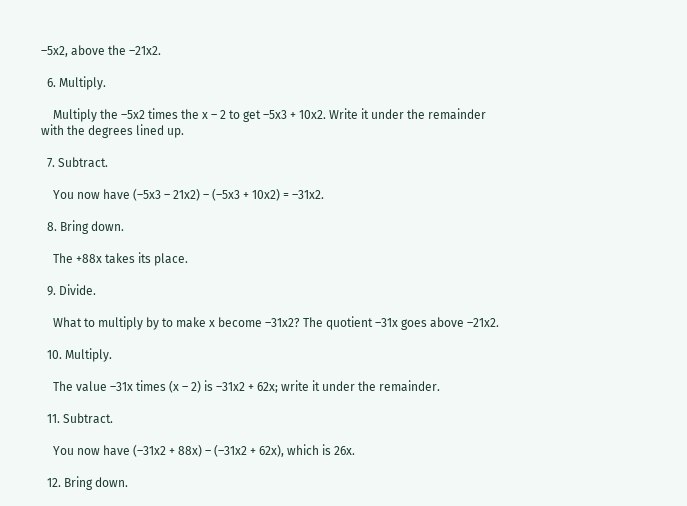–5x2, above the –21x2.

  6. Multiply.

    Multiply the –5x2 times the x – 2 to get –5x3 + 10x2. Write it under the remainder with the degrees lined up.

  7. Subtract.

    You now have (–5x3 – 21x2) – (–5x3 + 10x2) = –31x2.

  8. Bring down.

    The +88x takes its place.

  9. Divide.

    What to multiply by to make x become –31x2? The quotient –31x goes above –21x2.

  10. Multiply.

    The value –31x times (x – 2) is –31x2 + 62x; write it under the remainder.

  11. Subtract.

    You now have (–31x2 + 88x) – (–31x2 + 62x), which is 26x.

  12. Bring down.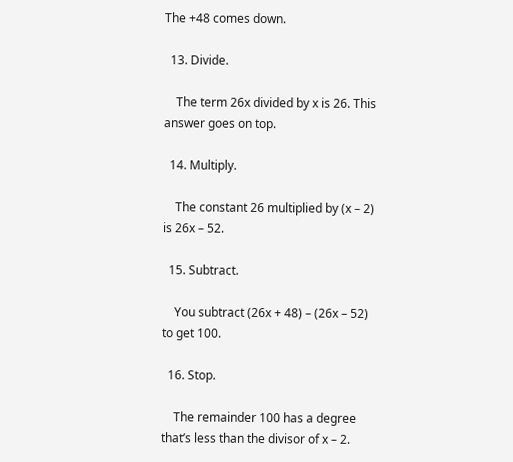The +48 comes down.

  13. Divide.

    The term 26x divided by x is 26. This answer goes on top.

  14. Multiply.

    The constant 26 multiplied by (x – 2) is 26x – 52.

  15. Subtract.

    You subtract (26x + 48) – (26x – 52) to get 100.

  16. Stop.

    The remainder 100 has a degree that’s less than the divisor of x – 2.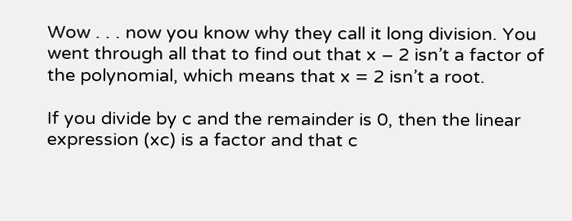Wow . . . now you know why they call it long division. You went through all that to find out that x – 2 isn’t a factor of the polynomial, which means that x = 2 isn’t a root.

If you divide by c and the remainder is 0, then the linear expression (xc) is a factor and that c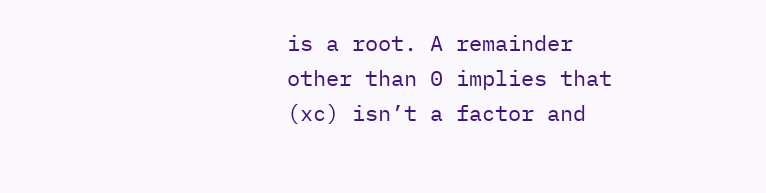is a root. A remainder other than 0 implies that (xc) isn’t a factor and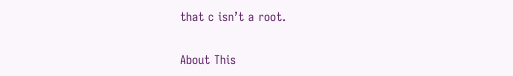that c isn’t a root.

About This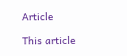Article

This article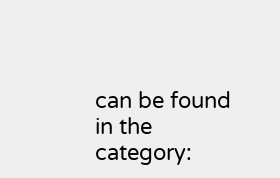can be found in the category: